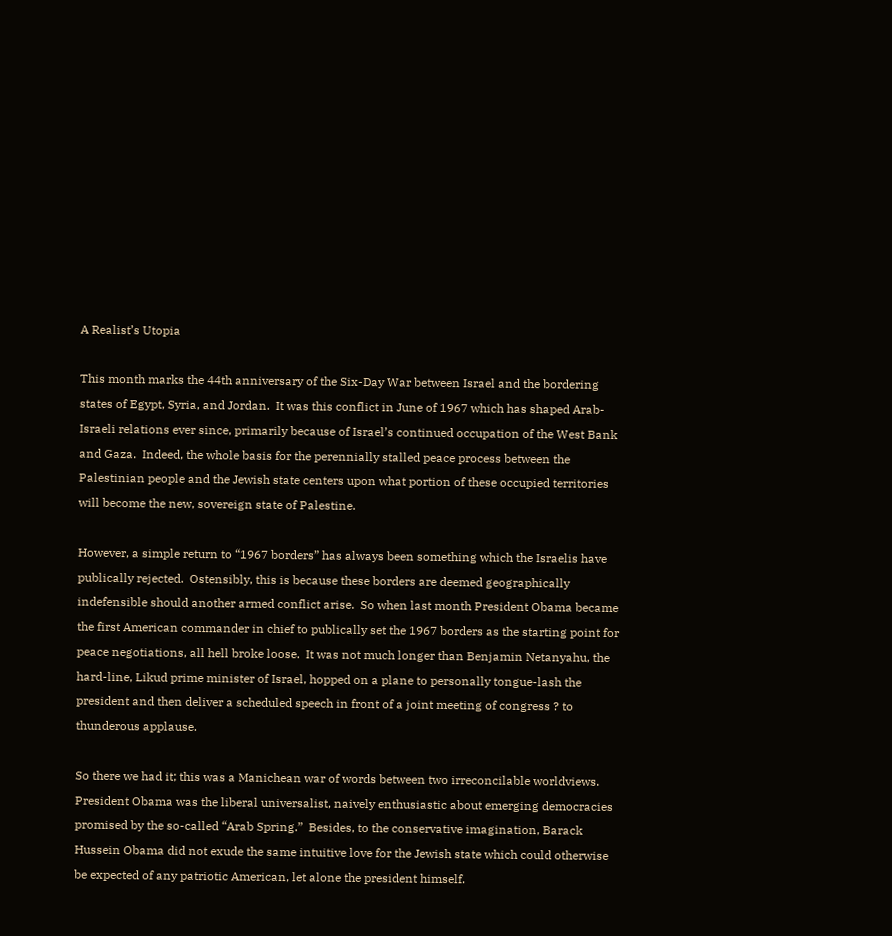A Realist’s Utopia

This month marks the 44th anniversary of the Six-Day War between Israel and the bordering states of Egypt, Syria, and Jordan.  It was this conflict in June of 1967 which has shaped Arab-Israeli relations ever since, primarily because of Israel’s continued occupation of the West Bank and Gaza.  Indeed, the whole basis for the perennially stalled peace process between the Palestinian people and the Jewish state centers upon what portion of these occupied territories will become the new, sovereign state of Palestine.

However, a simple return to “1967 borders” has always been something which the Israelis have publically rejected.  Ostensibly, this is because these borders are deemed geographically indefensible should another armed conflict arise.  So when last month President Obama became the first American commander in chief to publically set the 1967 borders as the starting point for peace negotiations, all hell broke loose.  It was not much longer than Benjamin Netanyahu, the hard-line, Likud prime minister of Israel, hopped on a plane to personally tongue-lash the president and then deliver a scheduled speech in front of a joint meeting of congress ? to thunderous applause.

So there we had it; this was a Manichean war of words between two irreconcilable worldviews.  President Obama was the liberal universalist, naively enthusiastic about emerging democracies promised by the so-called “Arab Spring.”  Besides, to the conservative imagination, Barack Hussein Obama did not exude the same intuitive love for the Jewish state which could otherwise be expected of any patriotic American, let alone the president himself.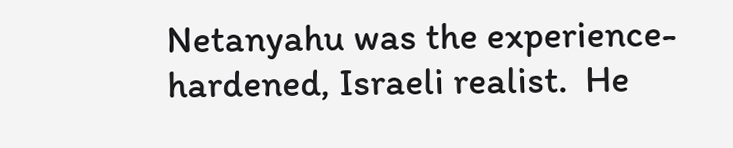Netanyahu was the experience-hardened, Israeli realist.  He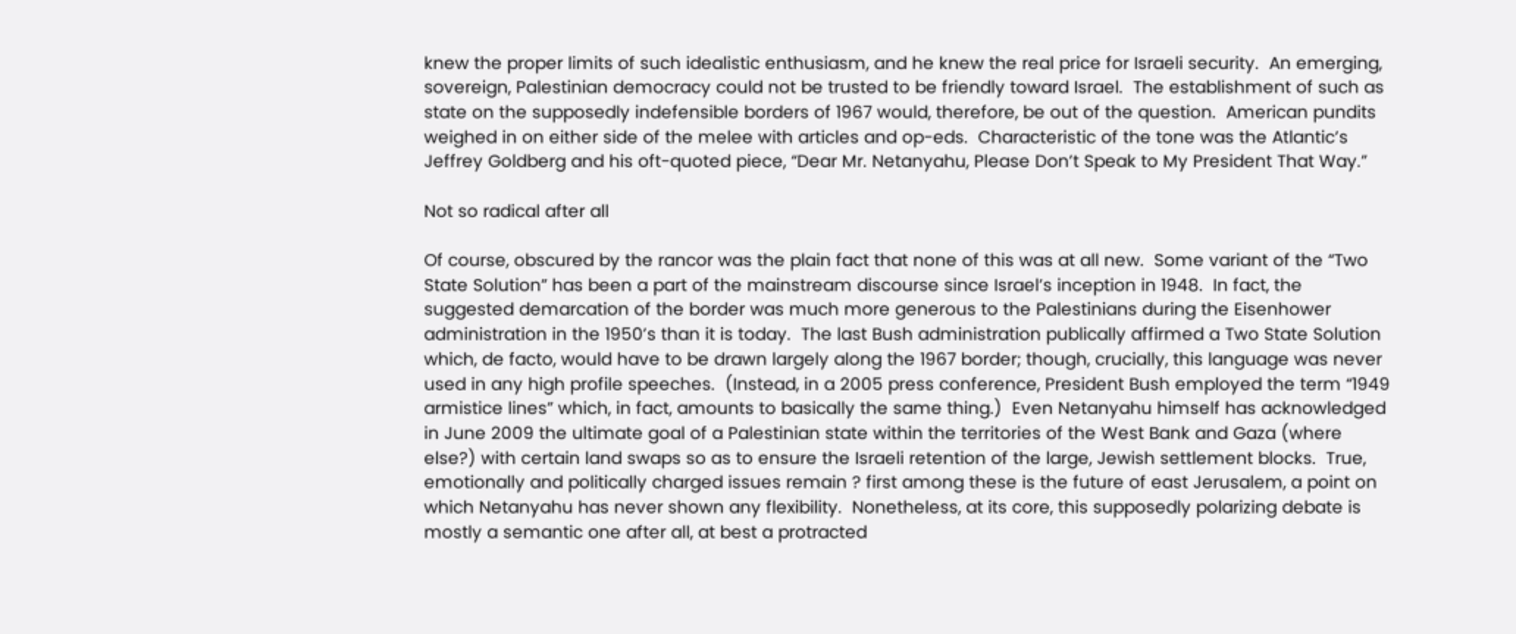knew the proper limits of such idealistic enthusiasm, and he knew the real price for Israeli security.  An emerging, sovereign, Palestinian democracy could not be trusted to be friendly toward Israel.  The establishment of such as state on the supposedly indefensible borders of 1967 would, therefore, be out of the question.  American pundits weighed in on either side of the melee with articles and op-eds.  Characteristic of the tone was the Atlantic’s Jeffrey Goldberg and his oft-quoted piece, “Dear Mr. Netanyahu, Please Don’t Speak to My President That Way.”

Not so radical after all

Of course, obscured by the rancor was the plain fact that none of this was at all new.  Some variant of the “Two State Solution” has been a part of the mainstream discourse since Israel’s inception in 1948.  In fact, the suggested demarcation of the border was much more generous to the Palestinians during the Eisenhower administration in the 1950’s than it is today.  The last Bush administration publically affirmed a Two State Solution which, de facto, would have to be drawn largely along the 1967 border; though, crucially, this language was never used in any high profile speeches.  (Instead, in a 2005 press conference, President Bush employed the term “1949 armistice lines” which, in fact, amounts to basically the same thing.)  Even Netanyahu himself has acknowledged in June 2009 the ultimate goal of a Palestinian state within the territories of the West Bank and Gaza (where else?) with certain land swaps so as to ensure the Israeli retention of the large, Jewish settlement blocks.  True, emotionally and politically charged issues remain ? first among these is the future of east Jerusalem, a point on which Netanyahu has never shown any flexibility.  Nonetheless, at its core, this supposedly polarizing debate is mostly a semantic one after all, at best a protracted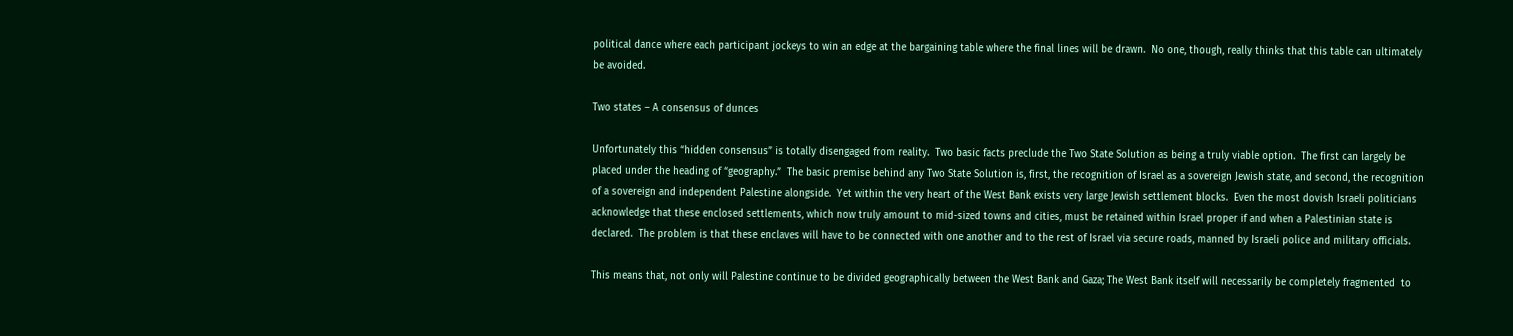political dance where each participant jockeys to win an edge at the bargaining table where the final lines will be drawn.  No one, though, really thinks that this table can ultimately be avoided.

Two states – A consensus of dunces

Unfortunately this “hidden consensus” is totally disengaged from reality.  Two basic facts preclude the Two State Solution as being a truly viable option.  The first can largely be placed under the heading of “geography.”  The basic premise behind any Two State Solution is, first, the recognition of Israel as a sovereign Jewish state, and second, the recognition of a sovereign and independent Palestine alongside.  Yet within the very heart of the West Bank exists very large Jewish settlement blocks.  Even the most dovish Israeli politicians acknowledge that these enclosed settlements, which now truly amount to mid-sized towns and cities, must be retained within Israel proper if and when a Palestinian state is declared.  The problem is that these enclaves will have to be connected with one another and to the rest of Israel via secure roads, manned by Israeli police and military officials.

This means that, not only will Palestine continue to be divided geographically between the West Bank and Gaza; The West Bank itself will necessarily be completely fragmented  to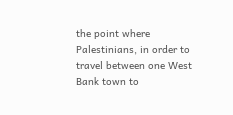the point where Palestinians, in order to travel between one West Bank town to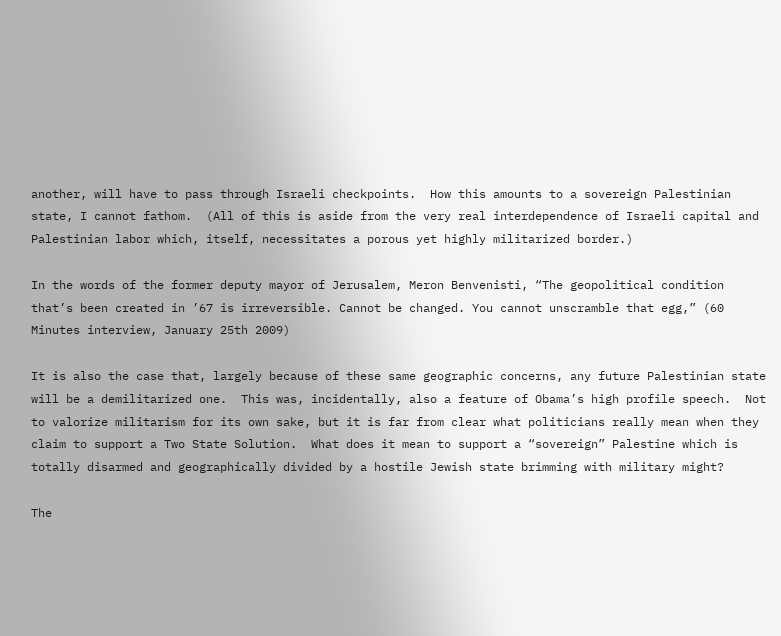another, will have to pass through Israeli checkpoints.  How this amounts to a sovereign Palestinian state, I cannot fathom.  (All of this is aside from the very real interdependence of Israeli capital and Palestinian labor which, itself, necessitates a porous yet highly militarized border.)

In the words of the former deputy mayor of Jerusalem, Meron Benvenisti, “The geopolitical condition that’s been created in ’67 is irreversible. Cannot be changed. You cannot unscramble that egg,” (60 Minutes interview, January 25th 2009)

It is also the case that, largely because of these same geographic concerns, any future Palestinian state will be a demilitarized one.  This was, incidentally, also a feature of Obama’s high profile speech.  Not to valorize militarism for its own sake, but it is far from clear what politicians really mean when they claim to support a Two State Solution.  What does it mean to support a “sovereign” Palestine which is totally disarmed and geographically divided by a hostile Jewish state brimming with military might?

The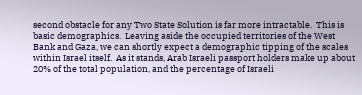second obstacle for any Two State Solution is far more intractable.  This is basic demographics.  Leaving aside the occupied territories of the West Bank and Gaza, we can shortly expect a demographic tipping of the scales within Israel itself.  As it stands, Arab Israeli passport holders make up about 20% of the total population, and the percentage of Israeli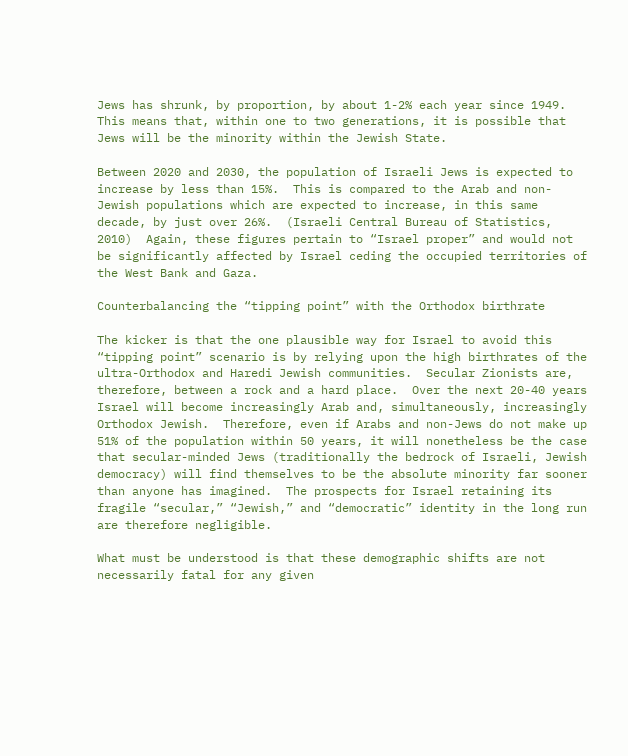Jews has shrunk, by proportion, by about 1-2% each year since 1949.  This means that, within one to two generations, it is possible that Jews will be the minority within the Jewish State.

Between 2020 and 2030, the population of Israeli Jews is expected to increase by less than 15%.  This is compared to the Arab and non-Jewish populations which are expected to increase, in this same decade, by just over 26%.  (Israeli Central Bureau of Statistics, 2010)  Again, these figures pertain to “Israel proper” and would not be significantly affected by Israel ceding the occupied territories of the West Bank and Gaza.

Counterbalancing the “tipping point” with the Orthodox birthrate

The kicker is that the one plausible way for Israel to avoid this “tipping point” scenario is by relying upon the high birthrates of the ultra-Orthodox and Haredi Jewish communities.  Secular Zionists are, therefore, between a rock and a hard place.  Over the next 20-40 years Israel will become increasingly Arab and, simultaneously, increasingly Orthodox Jewish.  Therefore, even if Arabs and non-Jews do not make up 51% of the population within 50 years, it will nonetheless be the case that secular-minded Jews (traditionally the bedrock of Israeli, Jewish democracy) will find themselves to be the absolute minority far sooner than anyone has imagined.  The prospects for Israel retaining its fragile “secular,” “Jewish,” and “democratic” identity in the long run are therefore negligible.

What must be understood is that these demographic shifts are not necessarily fatal for any given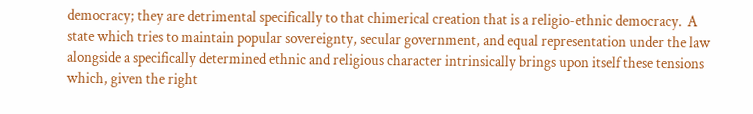democracy; they are detrimental specifically to that chimerical creation that is a religio-ethnic democracy.  A state which tries to maintain popular sovereignty, secular government, and equal representation under the law alongside a specifically determined ethnic and religious character intrinsically brings upon itself these tensions which, given the right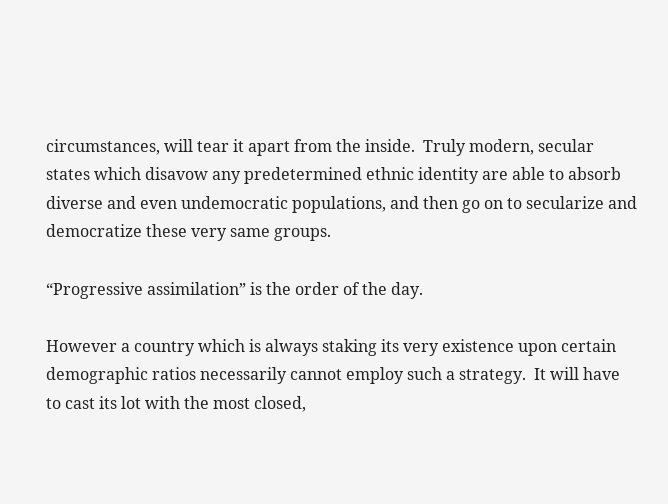circumstances, will tear it apart from the inside.  Truly modern, secular states which disavow any predetermined ethnic identity are able to absorb diverse and even undemocratic populations, and then go on to secularize and democratize these very same groups.

“Progressive assimilation” is the order of the day.

However a country which is always staking its very existence upon certain demographic ratios necessarily cannot employ such a strategy.  It will have to cast its lot with the most closed,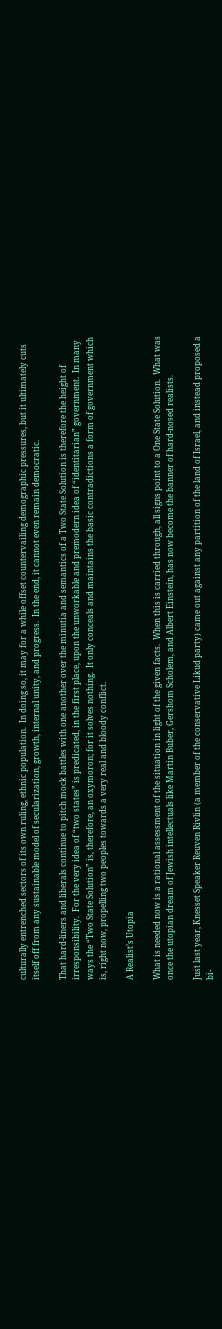culturally entrenched sectors of its own ruling, ethnic population.  In doing so, it may for a while offset countervailing demographic pressures, but it ultimately cuts itself off from any sustainable model of secularization, growth, internal unity, and progress.  In the end, it cannot even remain democratic.

That hard-liners and liberals continue to pitch mock battles with one another over the minutia and semantics of a Two State Solution is therefore the height of irresponsibility.  For the very idea of “two states” is predicated, in the first place, upon the unworkable and premodern idea of “identitarian” government.  In many ways the “Two State Solution” is, therefore, an oxymoron; for it solves nothing.  It only conceals and maintains the basic contradictions a form of government which is, right now, propelling two peoples towards a very real and bloody conflict.

A Realist’s Utopia

What is needed now is a rational assessment of the situation in light of the given facts.  When this is carried through, all signs point to a One State Solution.  What was once the utopian dream of Jewish intellectuals like Martin Buber, Gershom Scholem, and Albert Einstein, has now become the banner of hard-nosed realists.

Just last year, Knesset Speaker Reuven Rivlin (a member of the conservative Likud party) came out against any partition of the land of Israel, and instead proposed a bi-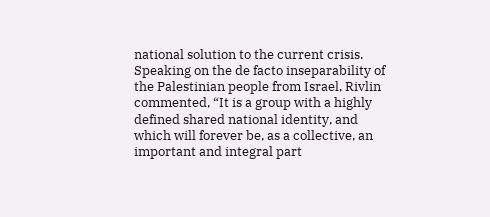national solution to the current crisis.  Speaking on the de facto inseparability of the Palestinian people from Israel, Rivlin commented, “It is a group with a highly defined shared national identity, and which will forever be, as a collective, an important and integral part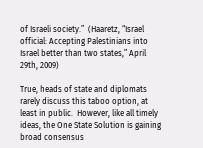of Israeli society.”  (Haaretz, “Israel official: Accepting Palestinians into Israel better than two states,” April 29th, 2009)

True, heads of state and diplomats rarely discuss this taboo option, at least in public.  However, like all timely ideas, the One State Solution is gaining broad consensus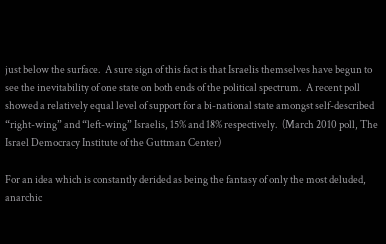just below the surface.  A sure sign of this fact is that Israelis themselves have begun to see the inevitability of one state on both ends of the political spectrum.  A recent poll showed a relatively equal level of support for a bi-national state amongst self-described “right-wing” and “left-wing” Israelis, 15% and 18% respectively.  (March 2010 poll, The Israel Democracy Institute of the Guttman Center)

For an idea which is constantly derided as being the fantasy of only the most deluded, anarchic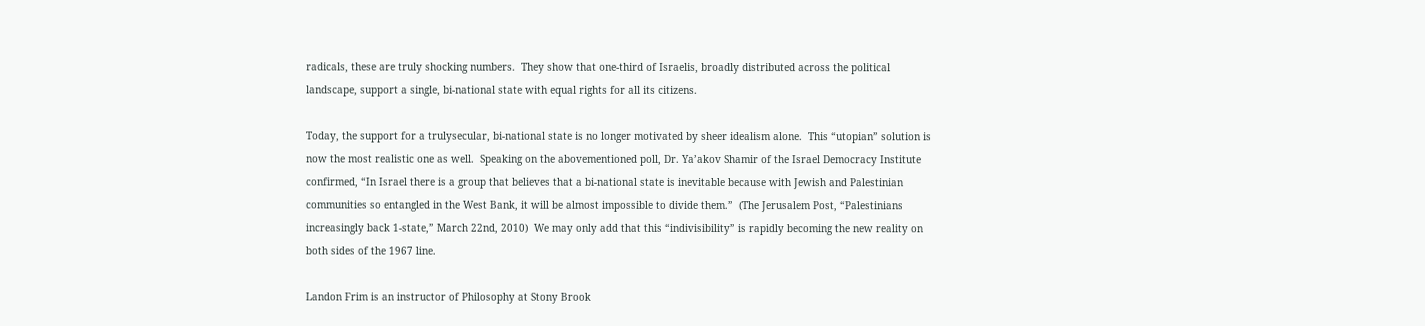radicals, these are truly shocking numbers.  They show that one-third of Israelis, broadly distributed across the political landscape, support a single, bi-national state with equal rights for all its citizens.

Today, the support for a trulysecular, bi-national state is no longer motivated by sheer idealism alone.  This “utopian” solution is now the most realistic one as well.  Speaking on the abovementioned poll, Dr. Ya’akov Shamir of the Israel Democracy Institute confirmed, “In Israel there is a group that believes that a bi-national state is inevitable because with Jewish and Palestinian communities so entangled in the West Bank, it will be almost impossible to divide them.”  (The Jerusalem Post, “Palestinians increasingly back 1-state,” March 22nd, 2010)  We may only add that this “indivisibility” is rapidly becoming the new reality on both sides of the 1967 line.

Landon Frim is an instructor of Philosophy at Stony Brook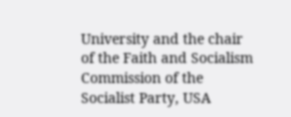University and the chair of the Faith and Socialism Commission of the Socialist Party, USA